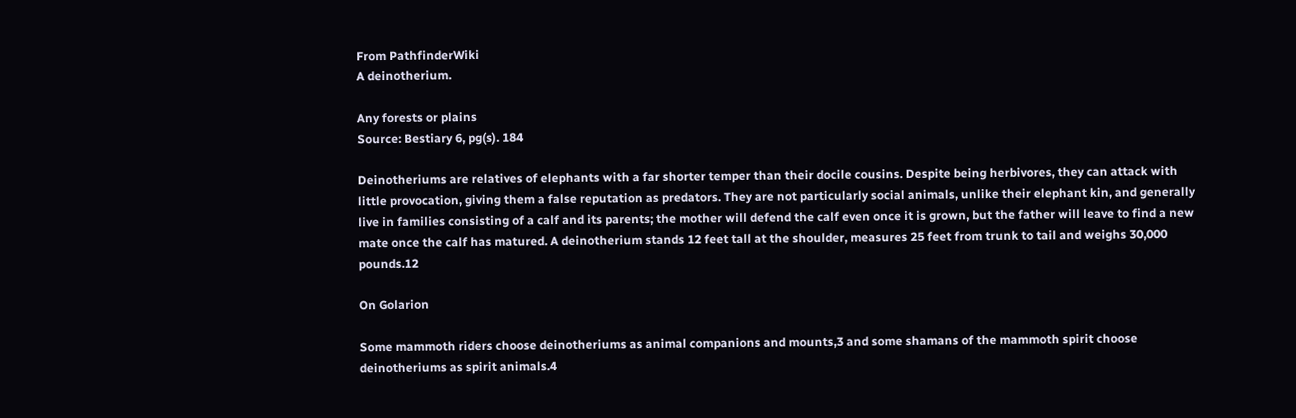From PathfinderWiki
A deinotherium.

Any forests or plains
Source: Bestiary 6, pg(s). 184

Deinotheriums are relatives of elephants with a far shorter temper than their docile cousins. Despite being herbivores, they can attack with little provocation, giving them a false reputation as predators. They are not particularly social animals, unlike their elephant kin, and generally live in families consisting of a calf and its parents; the mother will defend the calf even once it is grown, but the father will leave to find a new mate once the calf has matured. A deinotherium stands 12 feet tall at the shoulder, measures 25 feet from trunk to tail and weighs 30,000 pounds.12

On Golarion

Some mammoth riders choose deinotheriums as animal companions and mounts,3 and some shamans of the mammoth spirit choose deinotheriums as spirit animals.4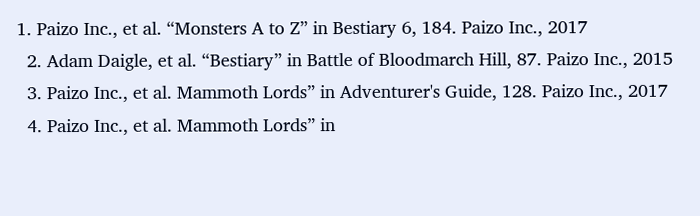1. Paizo Inc., et al. “Monsters A to Z” in Bestiary 6, 184. Paizo Inc., 2017
  2. Adam Daigle, et al. “Bestiary” in Battle of Bloodmarch Hill, 87. Paizo Inc., 2015
  3. Paizo Inc., et al. Mammoth Lords” in Adventurer's Guide, 128. Paizo Inc., 2017
  4. Paizo Inc., et al. Mammoth Lords” in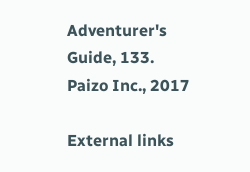Adventurer's Guide, 133. Paizo Inc., 2017

External links